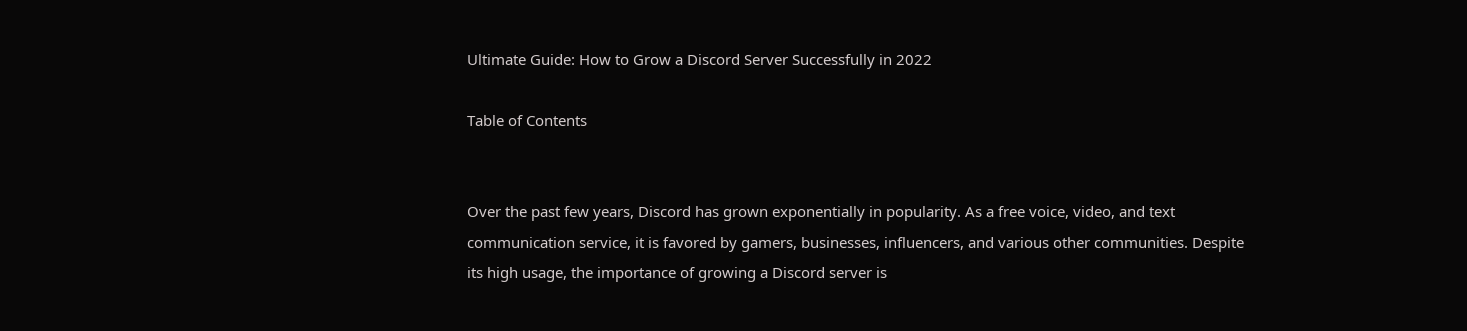Ultimate Guide: How to Grow a Discord Server Successfully in 2022

Table of Contents


Over the past few years, Discord has grown exponentially in popularity. As a free voice, video, and text communication service, it is favored by gamers, businesses, influencers, and various other communities. Despite its high usage, the importance of growing a Discord server is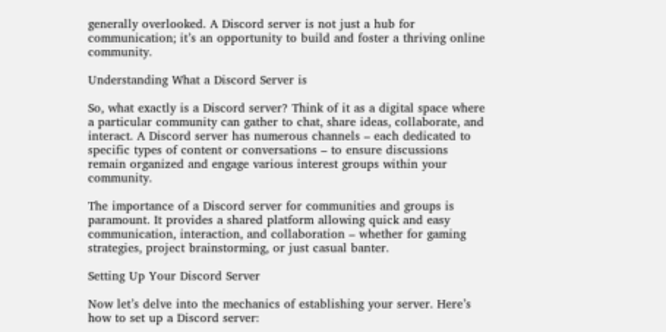generally overlooked. A Discord server is not just a hub for communication; it’s an opportunity to build and foster a thriving online community.

Understanding What a Discord Server is

So, what exactly is a Discord server? Think of it as a digital space where a particular community can gather to chat, share ideas, collaborate, and interact. A Discord server has numerous channels – each dedicated to specific types of content or conversations – to ensure discussions remain organized and engage various interest groups within your community.

The importance of a Discord server for communities and groups is paramount. It provides a shared platform allowing quick and easy communication, interaction, and collaboration – whether for gaming strategies, project brainstorming, or just casual banter.

Setting Up Your Discord Server

Now let’s delve into the mechanics of establishing your server. Here’s how to set up a Discord server: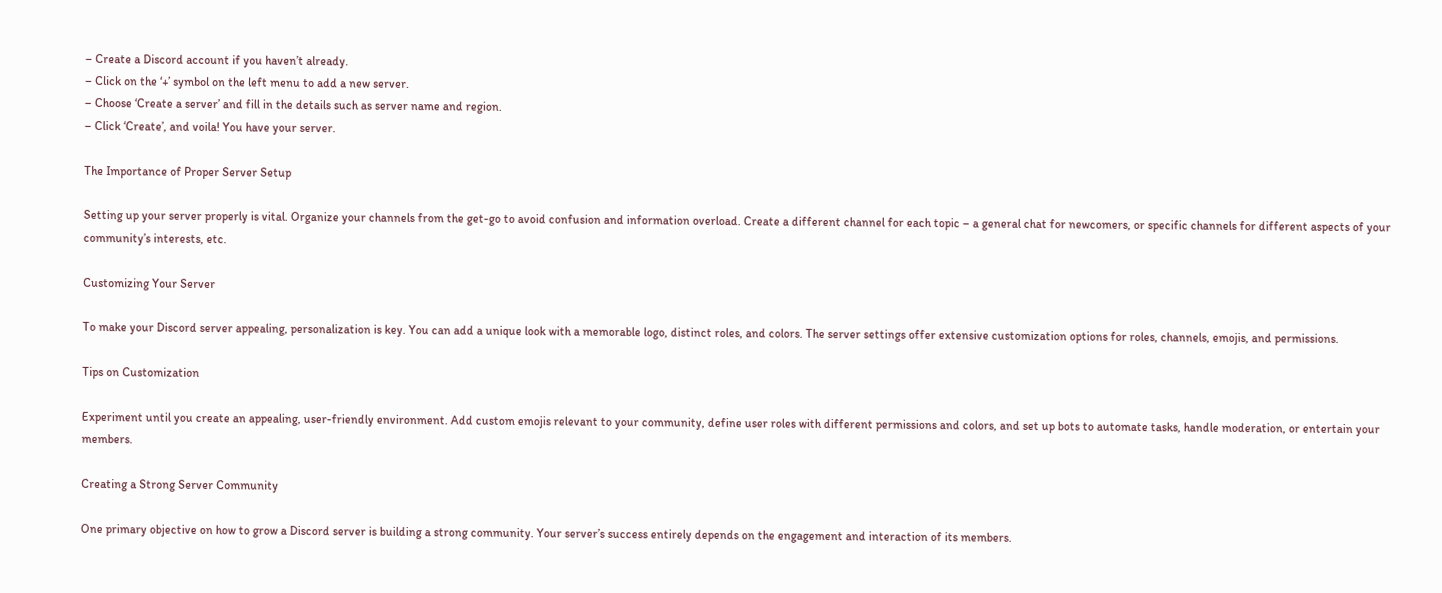– Create a Discord account if you haven’t already.
– Click on the ‘+’ symbol on the left menu to add a new server.
– Choose ‘Create a server’ and fill in the details such as server name and region.
– Click ‘Create’, and voila! You have your server.

The Importance of Proper Server Setup

Setting up your server properly is vital. Organize your channels from the get-go to avoid confusion and information overload. Create a different channel for each topic – a general chat for newcomers, or specific channels for different aspects of your community’s interests, etc.

Customizing Your Server

To make your Discord server appealing, personalization is key. You can add a unique look with a memorable logo, distinct roles, and colors. The server settings offer extensive customization options for roles, channels, emojis, and permissions.

Tips on Customization

Experiment until you create an appealing, user-friendly environment. Add custom emojis relevant to your community, define user roles with different permissions and colors, and set up bots to automate tasks, handle moderation, or entertain your members.

Creating a Strong Server Community

One primary objective on how to grow a Discord server is building a strong community. Your server’s success entirely depends on the engagement and interaction of its members.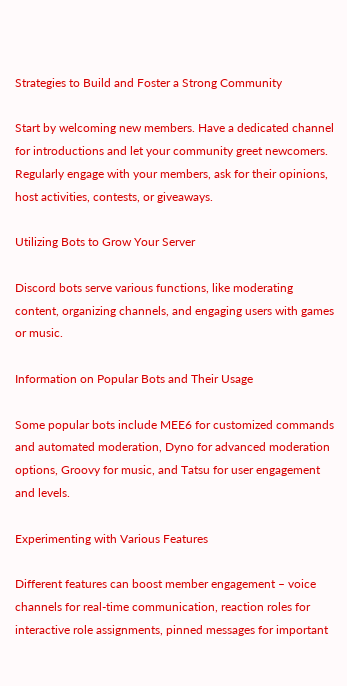Strategies to Build and Foster a Strong Community

Start by welcoming new members. Have a dedicated channel for introductions and let your community greet newcomers. Regularly engage with your members, ask for their opinions, host activities, contests, or giveaways.

Utilizing Bots to Grow Your Server

Discord bots serve various functions, like moderating content, organizing channels, and engaging users with games or music.

Information on Popular Bots and Their Usage

Some popular bots include MEE6 for customized commands and automated moderation, Dyno for advanced moderation options, Groovy for music, and Tatsu for user engagement and levels.

Experimenting with Various Features

Different features can boost member engagement – voice channels for real-time communication, reaction roles for interactive role assignments, pinned messages for important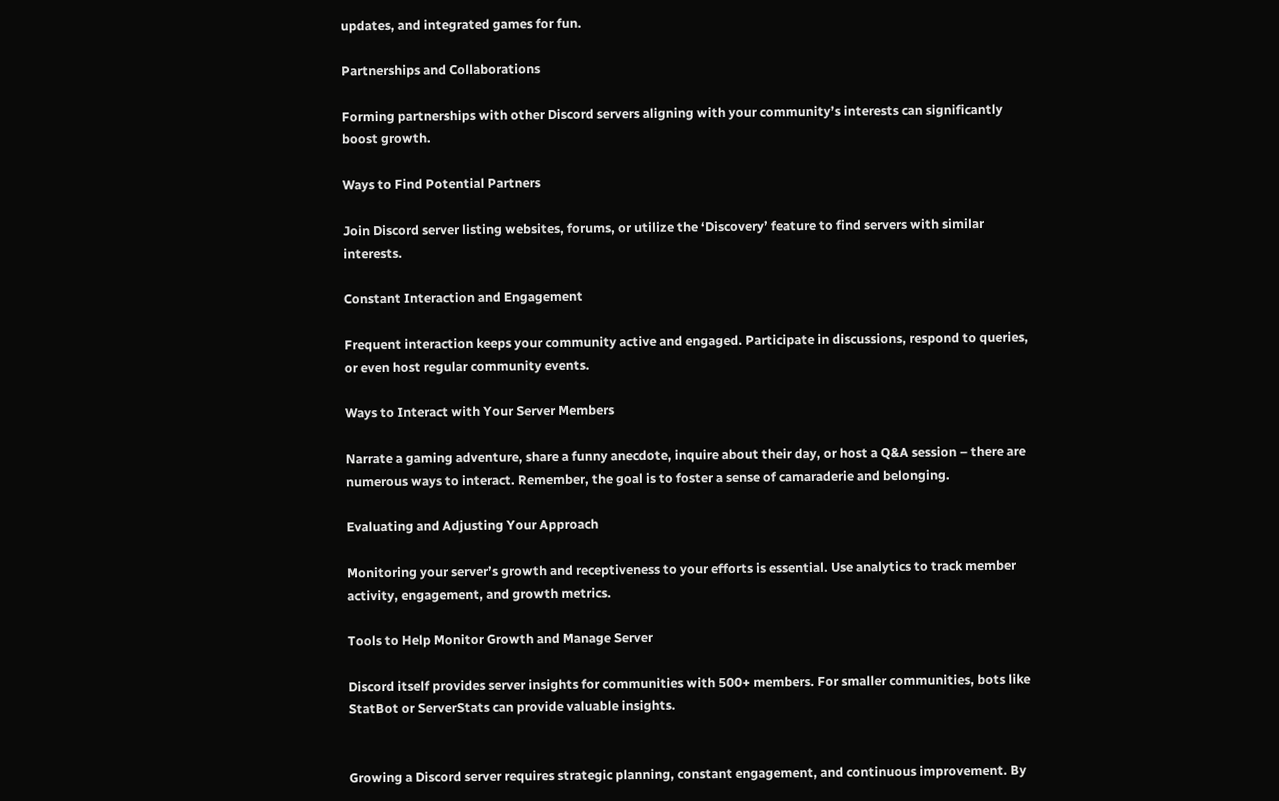updates, and integrated games for fun.

Partnerships and Collaborations

Forming partnerships with other Discord servers aligning with your community’s interests can significantly boost growth.

Ways to Find Potential Partners

Join Discord server listing websites, forums, or utilize the ‘Discovery’ feature to find servers with similar interests.

Constant Interaction and Engagement

Frequent interaction keeps your community active and engaged. Participate in discussions, respond to queries, or even host regular community events.

Ways to Interact with Your Server Members

Narrate a gaming adventure, share a funny anecdote, inquire about their day, or host a Q&A session – there are numerous ways to interact. Remember, the goal is to foster a sense of camaraderie and belonging.

Evaluating and Adjusting Your Approach

Monitoring your server’s growth and receptiveness to your efforts is essential. Use analytics to track member activity, engagement, and growth metrics.

Tools to Help Monitor Growth and Manage Server

Discord itself provides server insights for communities with 500+ members. For smaller communities, bots like StatBot or ServerStats can provide valuable insights.


Growing a Discord server requires strategic planning, constant engagement, and continuous improvement. By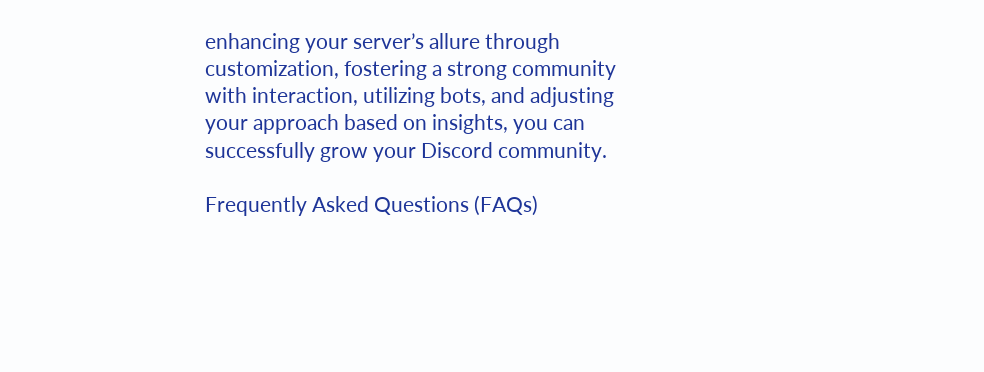enhancing your server’s allure through customization, fostering a strong community with interaction, utilizing bots, and adjusting your approach based on insights, you can successfully grow your Discord community.

Frequently Asked Questions (FAQs)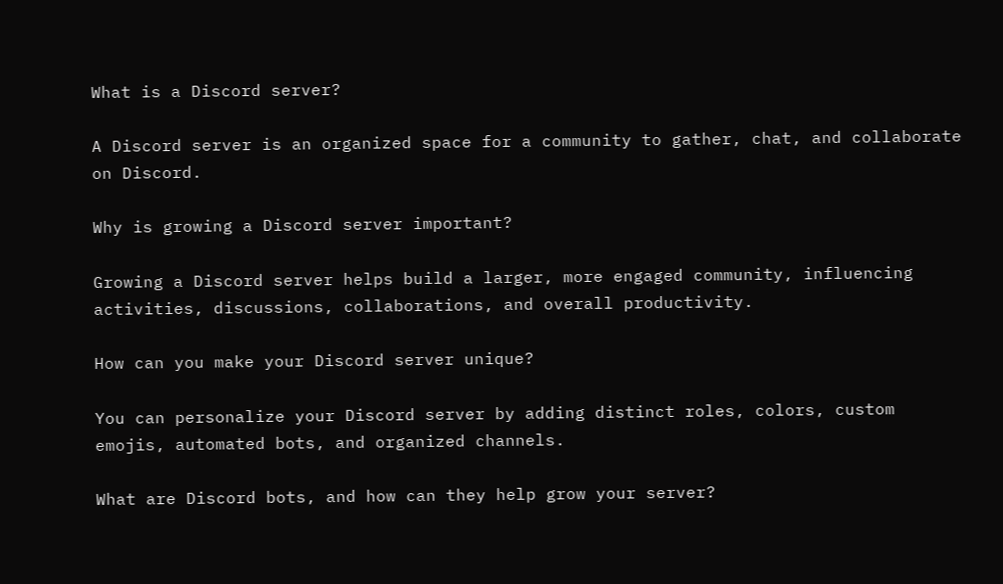What is a Discord server?

A Discord server is an organized space for a community to gather, chat, and collaborate on Discord.

Why is growing a Discord server important?

Growing a Discord server helps build a larger, more engaged community, influencing activities, discussions, collaborations, and overall productivity.

How can you make your Discord server unique?

You can personalize your Discord server by adding distinct roles, colors, custom emojis, automated bots, and organized channels.

What are Discord bots, and how can they help grow your server?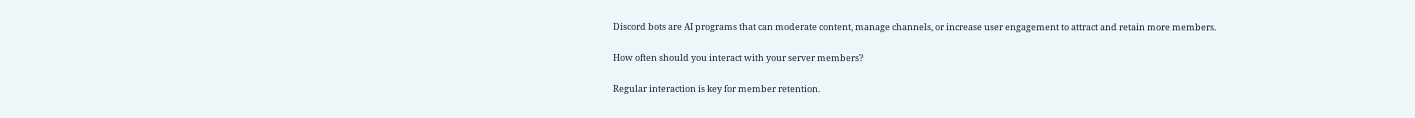Discord bots are AI programs that can moderate content, manage channels, or increase user engagement to attract and retain more members.

How often should you interact with your server members?

Regular interaction is key for member retention.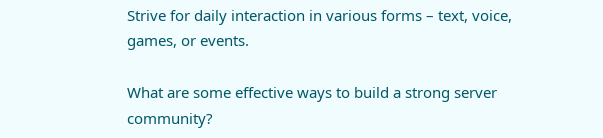Strive for daily interaction in various forms – text, voice, games, or events.

What are some effective ways to build a strong server community?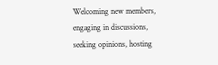Welcoming new members, engaging in discussions, seeking opinions, hosting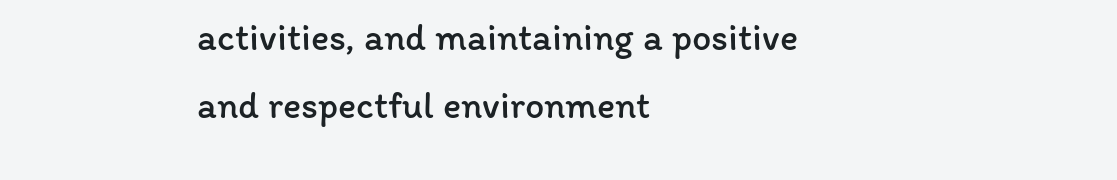activities, and maintaining a positive and respectful environment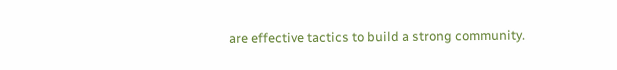are effective tactics to build a strong community.